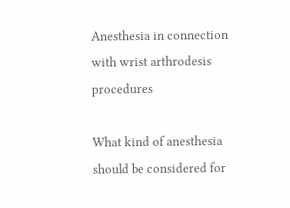Anesthesia in connection with wrist arthrodesis procedures

What kind of anesthesia should be considered for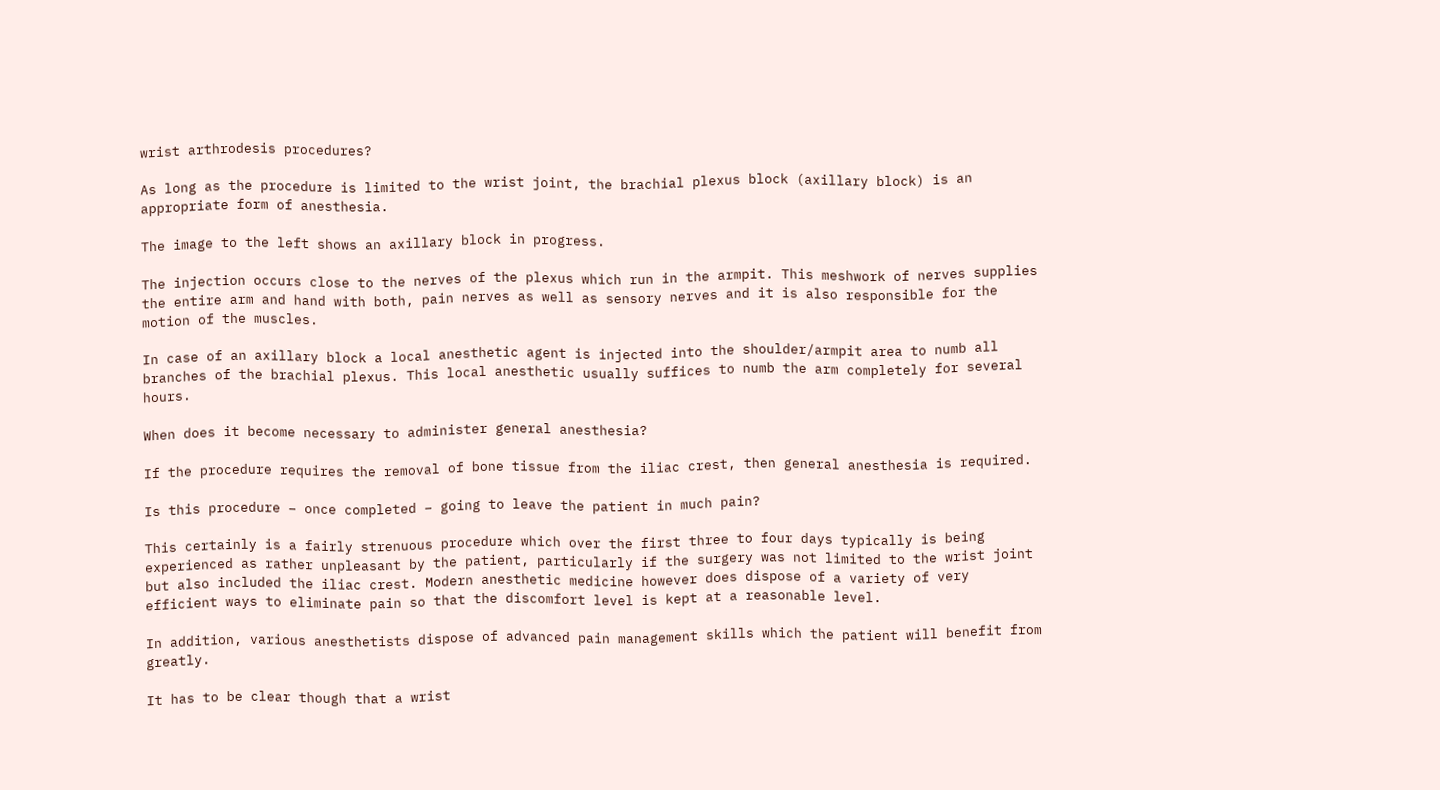wrist arthrodesis procedures?

As long as the procedure is limited to the wrist joint, the brachial plexus block (axillary block) is an appropriate form of anesthesia.

The image to the left shows an axillary block in progress.

The injection occurs close to the nerves of the plexus which run in the armpit. This meshwork of nerves supplies the entire arm and hand with both, pain nerves as well as sensory nerves and it is also responsible for the motion of the muscles.

In case of an axillary block a local anesthetic agent is injected into the shoulder/armpit area to numb all branches of the brachial plexus. This local anesthetic usually suffices to numb the arm completely for several hours.

When does it become necessary to administer general anesthesia?

If the procedure requires the removal of bone tissue from the iliac crest, then general anesthesia is required.

Is this procedure – once completed – going to leave the patient in much pain?

This certainly is a fairly strenuous procedure which over the first three to four days typically is being experienced as rather unpleasant by the patient, particularly if the surgery was not limited to the wrist joint but also included the iliac crest. Modern anesthetic medicine however does dispose of a variety of very efficient ways to eliminate pain so that the discomfort level is kept at a reasonable level.

In addition, various anesthetists dispose of advanced pain management skills which the patient will benefit from greatly.

It has to be clear though that a wrist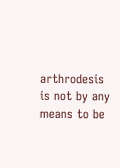arthrodesis is not by any means to be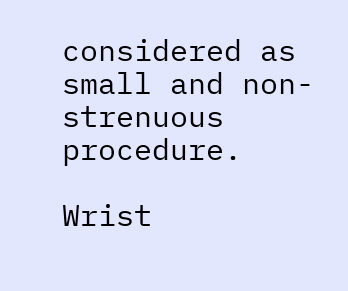considered as small and non-strenuous procedure.

Wrist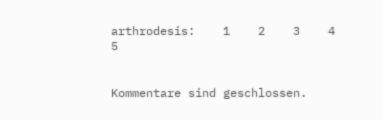arthrodesis:    1    2    3    4    5


Kommentare sind geschlossen.